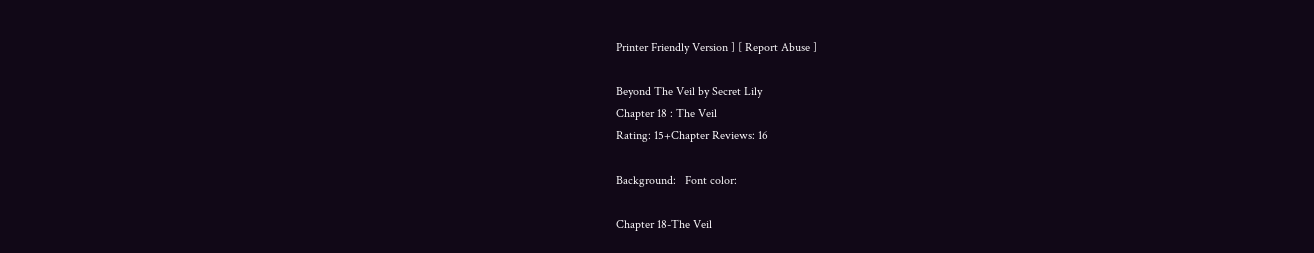Printer Friendly Version ] [ Report Abuse ]

Beyond The Veil by Secret Lily
Chapter 18 : The Veil
Rating: 15+Chapter Reviews: 16

Background:   Font color:

Chapter 18-The Veil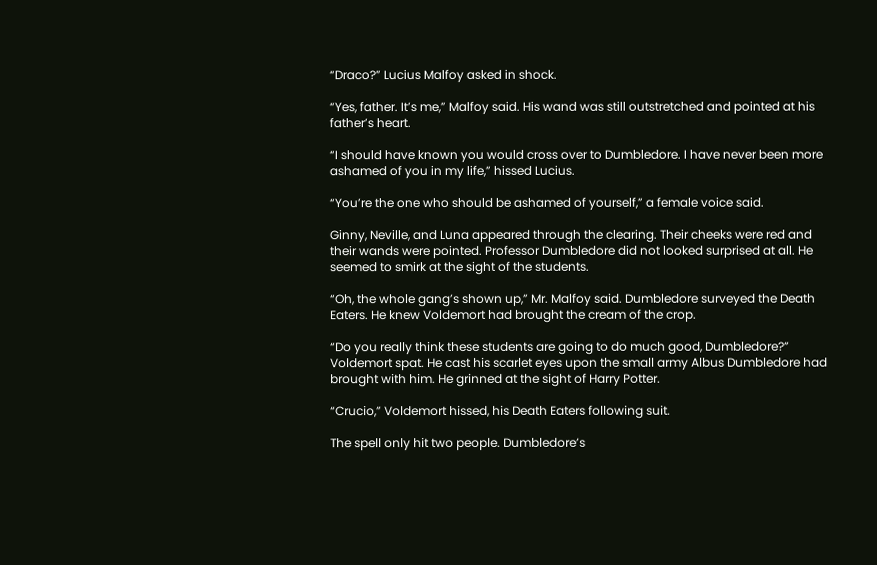“Draco?” Lucius Malfoy asked in shock.

“Yes, father. It’s me,” Malfoy said. His wand was still outstretched and pointed at his father’s heart.

“I should have known you would cross over to Dumbledore. I have never been more ashamed of you in my life,” hissed Lucius.

“You’re the one who should be ashamed of yourself,” a female voice said.

Ginny, Neville, and Luna appeared through the clearing. Their cheeks were red and their wands were pointed. Professor Dumbledore did not looked surprised at all. He seemed to smirk at the sight of the students.

“Oh, the whole gang’s shown up,” Mr. Malfoy said. Dumbledore surveyed the Death Eaters. He knew Voldemort had brought the cream of the crop.

“Do you really think these students are going to do much good, Dumbledore?” Voldemort spat. He cast his scarlet eyes upon the small army Albus Dumbledore had brought with him. He grinned at the sight of Harry Potter.

“Crucio,” Voldemort hissed, his Death Eaters following suit.

The spell only hit two people. Dumbledore’s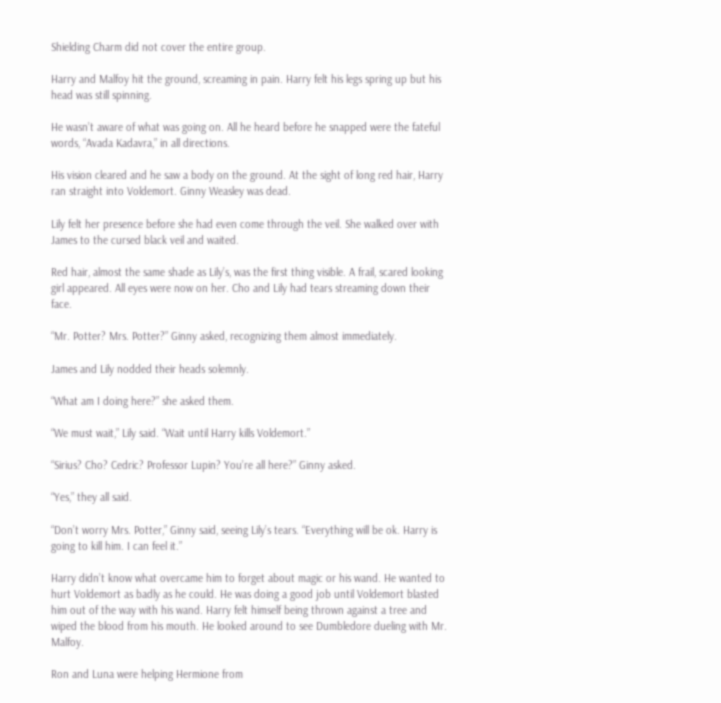Shielding Charm did not cover the entire group.

Harry and Malfoy hit the ground, screaming in pain. Harry felt his legs spring up but his head was still spinning.

He wasn’t aware of what was going on. All he heard before he snapped were the fateful words, “Avada Kadavra,” in all directions.

His vision cleared and he saw a body on the ground. At the sight of long red hair, Harry ran straight into Voldemort. Ginny Weasley was dead.

Lily felt her presence before she had even come through the veil. She walked over with James to the cursed black veil and waited.

Red hair, almost the same shade as Lily’s, was the first thing visible. A frail, scared looking girl appeared. All eyes were now on her. Cho and Lily had tears streaming down their face.

“Mr. Potter? Mrs. Potter?” Ginny asked, recognizing them almost immediately.

James and Lily nodded their heads solemnly.

“What am I doing here?” she asked them.

“We must wait,” Lily said. “Wait until Harry kills Voldemort.”

“Sirius? Cho? Cedric? Professor Lupin? You’re all here?” Ginny asked.

“Yes,” they all said.

“Don’t worry Mrs. Potter,” Ginny said, seeing Lily’s tears. “Everything will be ok. Harry is going to kill him. I can feel it.”

Harry didn’t know what overcame him to forget about magic or his wand. He wanted to hurt Voldemort as badly as he could. He was doing a good job until Voldemort blasted him out of the way with his wand. Harry felt himself being thrown against a tree and wiped the blood from his mouth. He looked around to see Dumbledore dueling with Mr. Malfoy.

Ron and Luna were helping Hermione from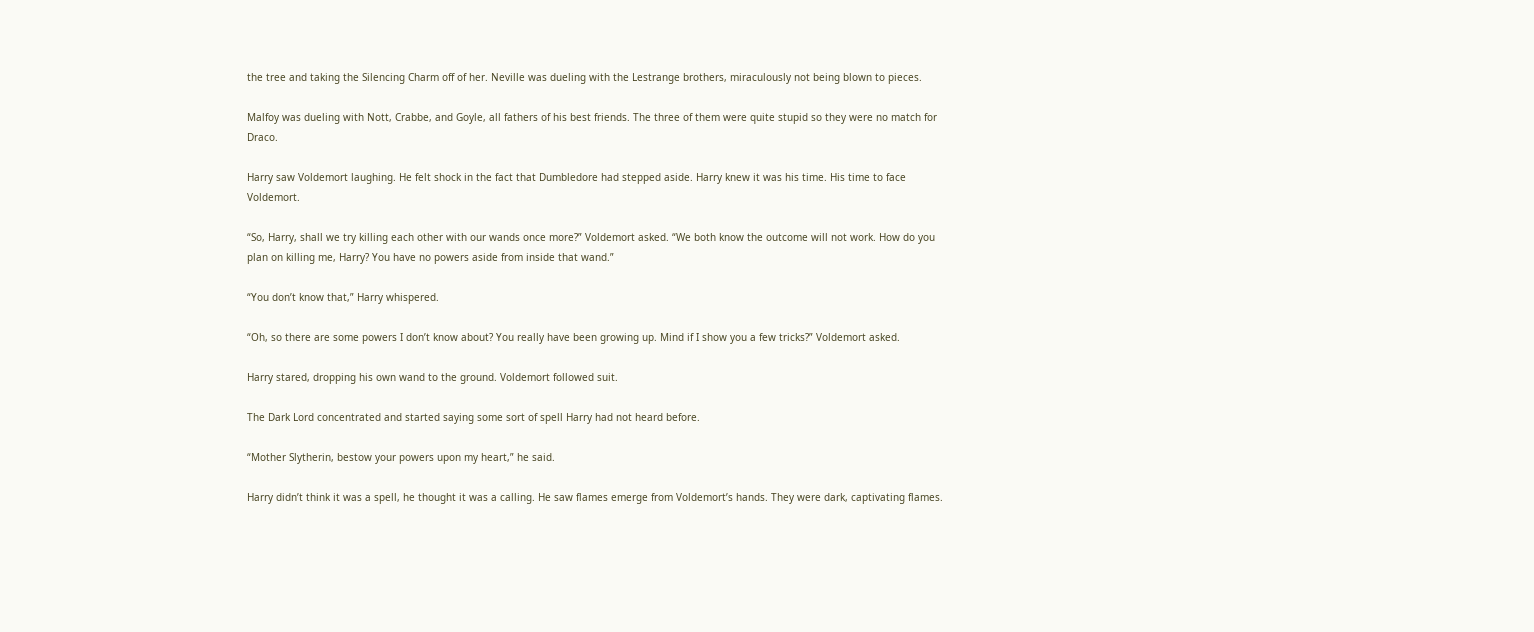the tree and taking the Silencing Charm off of her. Neville was dueling with the Lestrange brothers, miraculously not being blown to pieces.

Malfoy was dueling with Nott, Crabbe, and Goyle, all fathers of his best friends. The three of them were quite stupid so they were no match for Draco.

Harry saw Voldemort laughing. He felt shock in the fact that Dumbledore had stepped aside. Harry knew it was his time. His time to face Voldemort.

“So, Harry, shall we try killing each other with our wands once more?” Voldemort asked. “We both know the outcome will not work. How do you plan on killing me, Harry? You have no powers aside from inside that wand.”

“You don’t know that,” Harry whispered.

“Oh, so there are some powers I don’t know about? You really have been growing up. Mind if I show you a few tricks?” Voldemort asked.

Harry stared, dropping his own wand to the ground. Voldemort followed suit.

The Dark Lord concentrated and started saying some sort of spell Harry had not heard before.

“Mother Slytherin, bestow your powers upon my heart,” he said.

Harry didn’t think it was a spell, he thought it was a calling. He saw flames emerge from Voldemort’s hands. They were dark, captivating flames.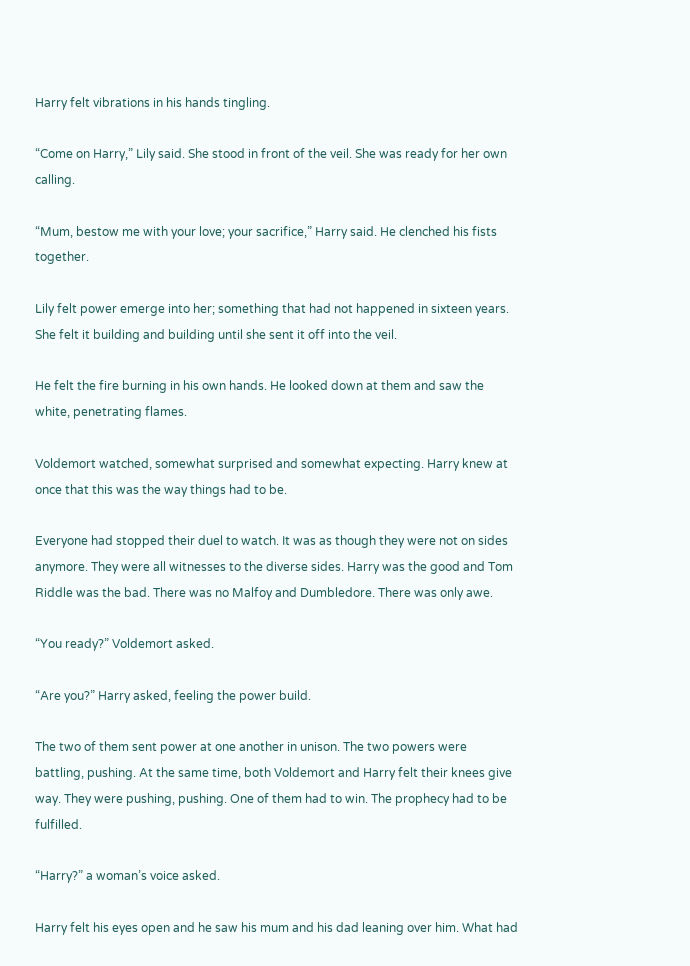Harry felt vibrations in his hands tingling.

“Come on Harry,” Lily said. She stood in front of the veil. She was ready for her own calling.

“Mum, bestow me with your love; your sacrifice,” Harry said. He clenched his fists together.

Lily felt power emerge into her; something that had not happened in sixteen years. She felt it building and building until she sent it off into the veil.

He felt the fire burning in his own hands. He looked down at them and saw the white, penetrating flames.

Voldemort watched, somewhat surprised and somewhat expecting. Harry knew at once that this was the way things had to be.

Everyone had stopped their duel to watch. It was as though they were not on sides anymore. They were all witnesses to the diverse sides. Harry was the good and Tom Riddle was the bad. There was no Malfoy and Dumbledore. There was only awe.

“You ready?” Voldemort asked.

“Are you?” Harry asked, feeling the power build.

The two of them sent power at one another in unison. The two powers were battling, pushing. At the same time, both Voldemort and Harry felt their knees give way. They were pushing, pushing. One of them had to win. The prophecy had to be fulfilled.

“Harry?” a woman’s voice asked.

Harry felt his eyes open and he saw his mum and his dad leaning over him. What had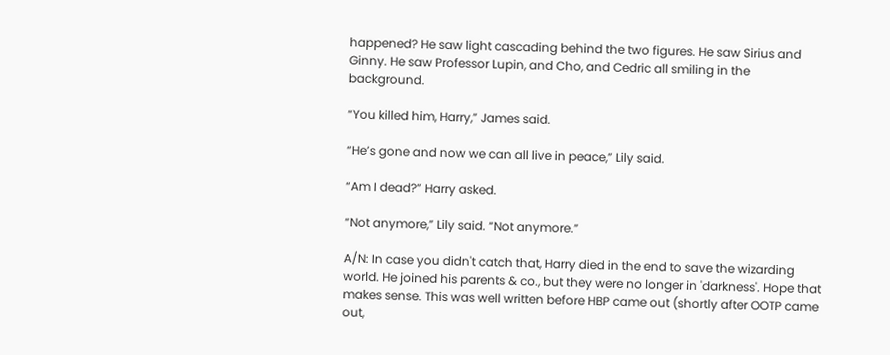happened? He saw light cascading behind the two figures. He saw Sirius and Ginny. He saw Professor Lupin, and Cho, and Cedric all smiling in the background.

“You killed him, Harry,” James said.

“He’s gone and now we can all live in peace,” Lily said.

“Am I dead?” Harry asked.

“Not anymore,” Lily said. “Not anymore.”

A/N: In case you didn't catch that, Harry died in the end to save the wizarding world. He joined his parents & co., but they were no longer in 'darkness'. Hope that makes sense. This was well written before HBP came out (shortly after OOTP came out,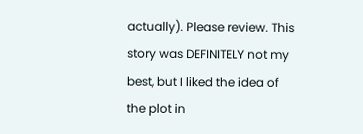actually). Please review. This story was DEFINITELY not my best, but I liked the idea of the plot in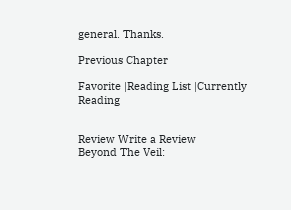general. Thanks.

Previous Chapter

Favorite |Reading List |Currently Reading


Review Write a Review
Beyond The Veil: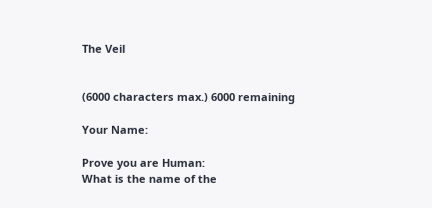The Veil


(6000 characters max.) 6000 remaining

Your Name:

Prove you are Human:
What is the name of the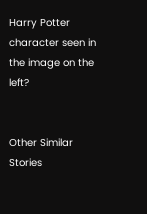Harry Potter character seen in the image on the left?


Other Similar Stories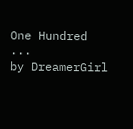One Hundred ...
by DreamerGirl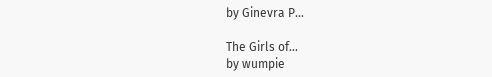by Ginevra P...

The Girls of...
by wumpie